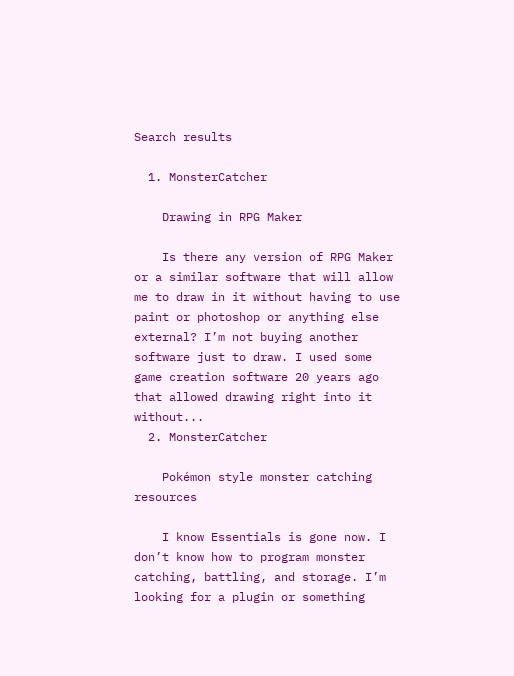Search results

  1. MonsterCatcher

    Drawing in RPG Maker

    Is there any version of RPG Maker or a similar software that will allow me to draw in it without having to use paint or photoshop or anything else external? I’m not buying another software just to draw. I used some game creation software 20 years ago that allowed drawing right into it without...
  2. MonsterCatcher

    Pokémon style monster catching resources

    I know Essentials is gone now. I don’t know how to program monster catching, battling, and storage. I’m looking for a plugin or something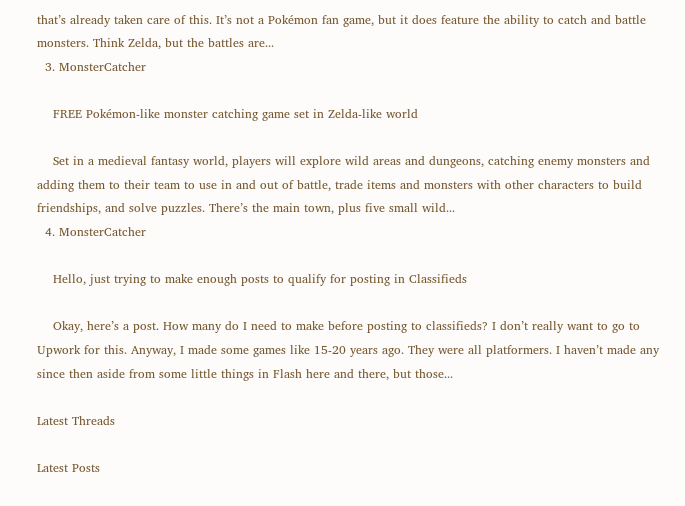that’s already taken care of this. It’s not a Pokémon fan game, but it does feature the ability to catch and battle monsters. Think Zelda, but the battles are...
  3. MonsterCatcher

    FREE Pokémon-like monster catching game set in Zelda-like world

    Set in a medieval fantasy world, players will explore wild areas and dungeons, catching enemy monsters and adding them to their team to use in and out of battle, trade items and monsters with other characters to build friendships, and solve puzzles. There’s the main town, plus five small wild...
  4. MonsterCatcher

    Hello, just trying to make enough posts to qualify for posting in Classifieds

    Okay, here’s a post. How many do I need to make before posting to classifieds? I don’t really want to go to Upwork for this. Anyway, I made some games like 15-20 years ago. They were all platformers. I haven’t made any since then aside from some little things in Flash here and there, but those...

Latest Threads

Latest Posts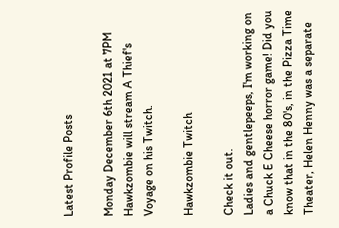Latest Profile Posts

Monday December 6th 2021 at 7PM Hawkzombie will stream A Thief's Voyage on his Twitch.

Hawkzombie Twitch

Check it out.
Ladies and gentlepeeps, I'm working on a Chuck E Cheese horror game! Did you know that in the 80's, in the Pizza Time Theater, Helen Henny was a separate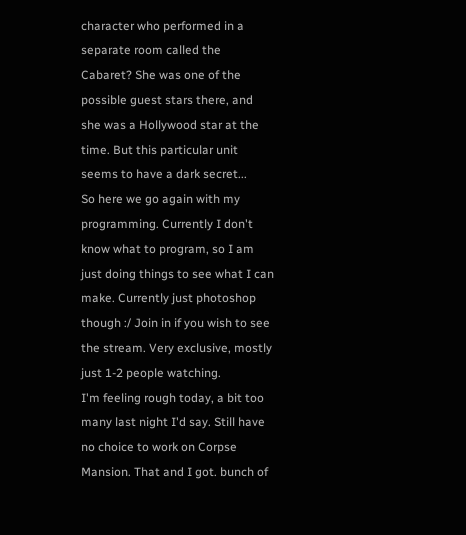character who performed in a separate room called the Cabaret? She was one of the possible guest stars there, and she was a Hollywood star at the time. But this particular unit seems to have a dark secret...
So here we go again with my programming. Currently I don't know what to program, so I am just doing things to see what I can make. Currently just photoshop though :/ Join in if you wish to see the stream. Very exclusive, mostly just 1-2 people watching.
I'm feeling rough today, a bit too many last night I'd say. Still have no choice to work on Corpse Mansion. That and I got. bunch of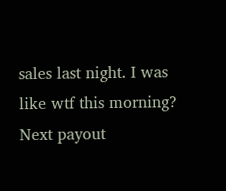sales last night. I was like wtf this morning? Next payout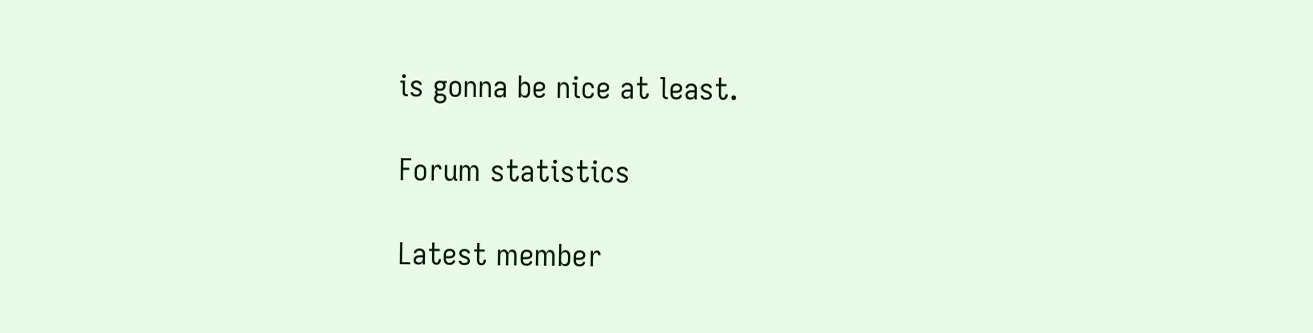is gonna be nice at least.

Forum statistics

Latest member